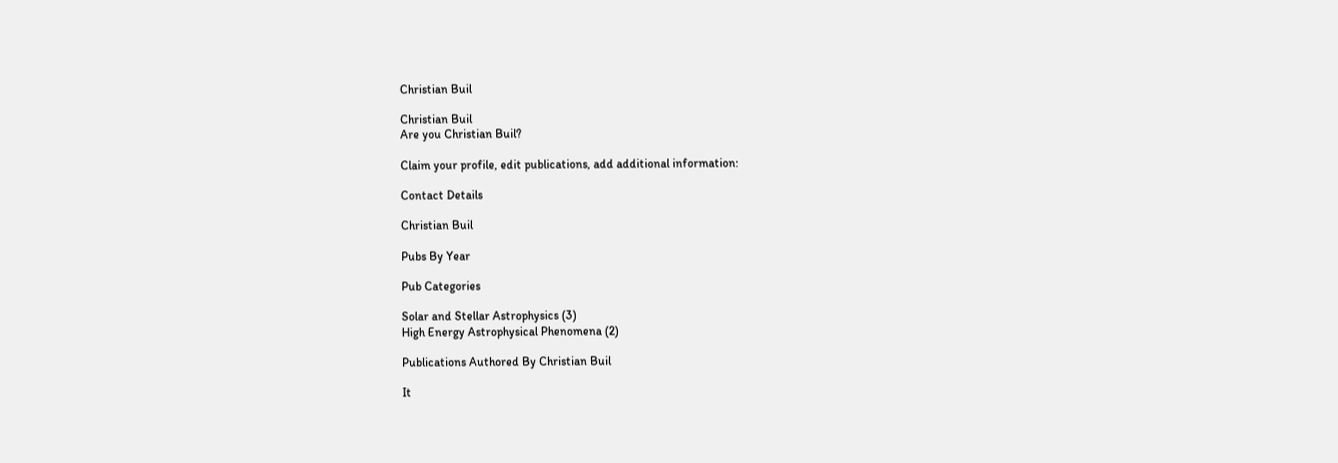Christian Buil

Christian Buil
Are you Christian Buil?

Claim your profile, edit publications, add additional information:

Contact Details

Christian Buil

Pubs By Year

Pub Categories

Solar and Stellar Astrophysics (3)
High Energy Astrophysical Phenomena (2)

Publications Authored By Christian Buil

It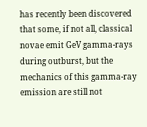has recently been discovered that some, if not all, classical novae emit GeV gamma-rays during outburst, but the mechanics of this gamma-ray emission are still not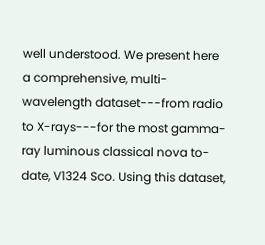well understood. We present here a comprehensive, multi-wavelength dataset---from radio to X-rays---for the most gamma-ray luminous classical nova to-date, V1324 Sco. Using this dataset,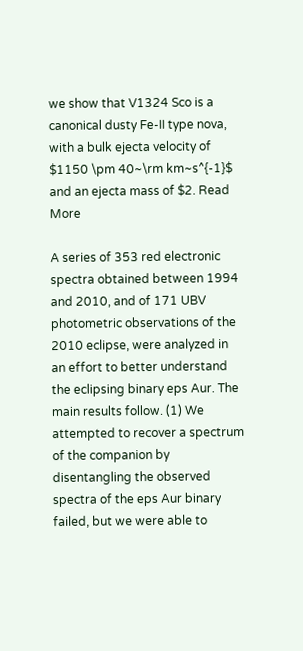we show that V1324 Sco is a canonical dusty Fe-II type nova, with a bulk ejecta velocity of $1150 \pm 40~\rm km~s^{-1}$ and an ejecta mass of $2. Read More

A series of 353 red electronic spectra obtained between 1994 and 2010, and of 171 UBV photometric observations of the 2010 eclipse, were analyzed in an effort to better understand the eclipsing binary eps Aur. The main results follow. (1) We attempted to recover a spectrum of the companion by disentangling the observed spectra of the eps Aur binary failed, but we were able to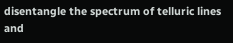disentangle the spectrum of telluric lines and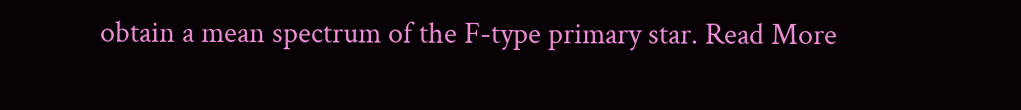obtain a mean spectrum of the F-type primary star. Read More